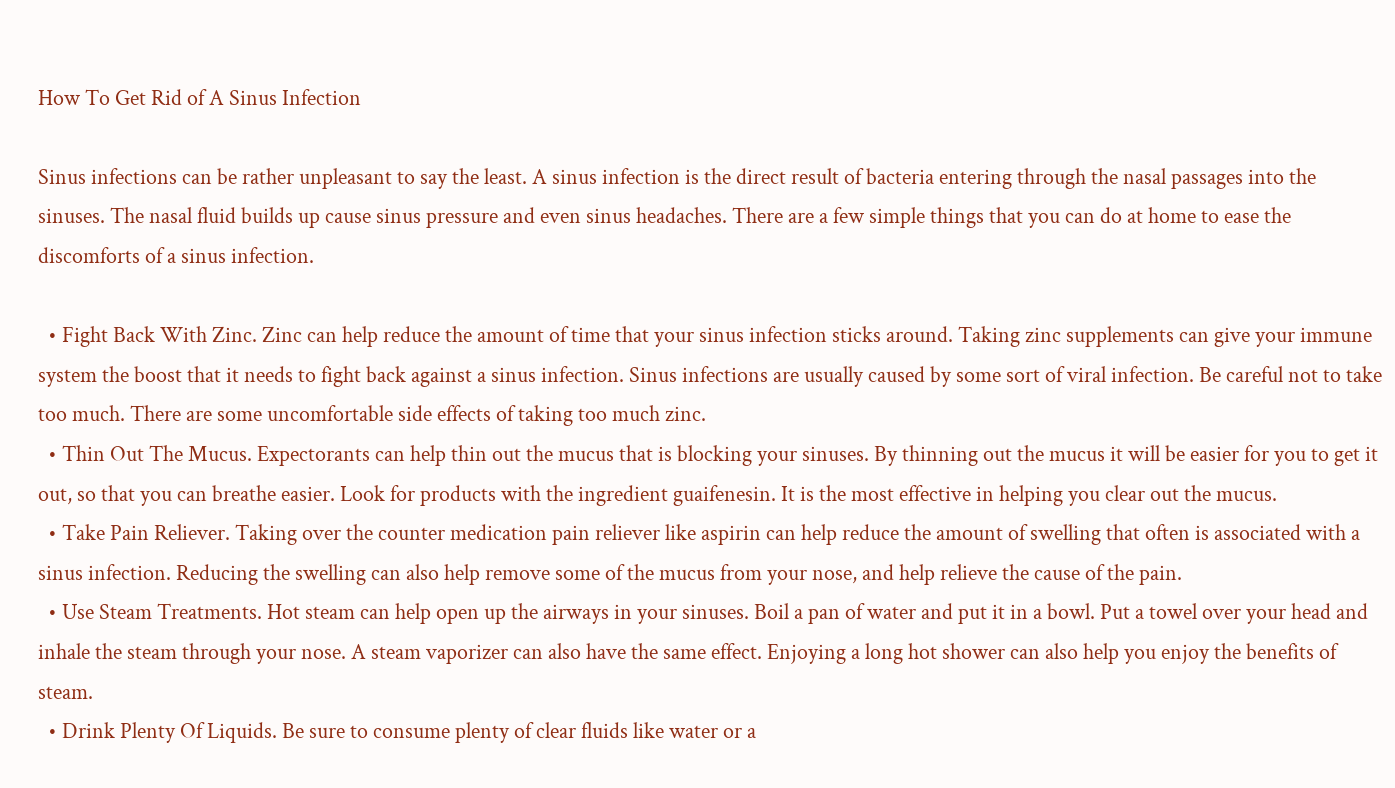How To Get Rid of A Sinus Infection

Sinus infections can be rather unpleasant to say the least. A sinus infection is the direct result of bacteria entering through the nasal passages into the sinuses. The nasal fluid builds up cause sinus pressure and even sinus headaches. There are a few simple things that you can do at home to ease the discomforts of a sinus infection.

  • Fight Back With Zinc. Zinc can help reduce the amount of time that your sinus infection sticks around. Taking zinc supplements can give your immune system the boost that it needs to fight back against a sinus infection. Sinus infections are usually caused by some sort of viral infection. Be careful not to take too much. There are some uncomfortable side effects of taking too much zinc.
  • Thin Out The Mucus. Expectorants can help thin out the mucus that is blocking your sinuses. By thinning out the mucus it will be easier for you to get it out, so that you can breathe easier. Look for products with the ingredient guaifenesin. It is the most effective in helping you clear out the mucus.
  • Take Pain Reliever. Taking over the counter medication pain reliever like aspirin can help reduce the amount of swelling that often is associated with a sinus infection. Reducing the swelling can also help remove some of the mucus from your nose, and help relieve the cause of the pain.
  • Use Steam Treatments. Hot steam can help open up the airways in your sinuses. Boil a pan of water and put it in a bowl. Put a towel over your head and inhale the steam through your nose. A steam vaporizer can also have the same effect. Enjoying a long hot shower can also help you enjoy the benefits of steam.
  • Drink Plenty Of Liquids. Be sure to consume plenty of clear fluids like water or a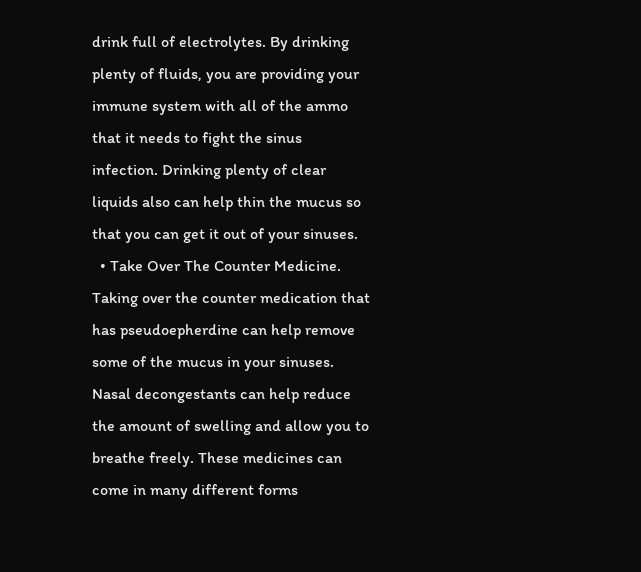drink full of electrolytes. By drinking plenty of fluids, you are providing your immune system with all of the ammo that it needs to fight the sinus infection. Drinking plenty of clear liquids also can help thin the mucus so that you can get it out of your sinuses.
  • Take Over The Counter Medicine. Taking over the counter medication that has pseudoepherdine can help remove some of the mucus in your sinuses. Nasal decongestants can help reduce the amount of swelling and allow you to breathe freely. These medicines can come in many different forms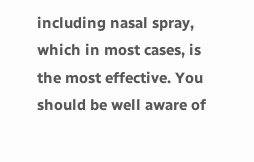including nasal spray, which in most cases, is the most effective. You should be well aware of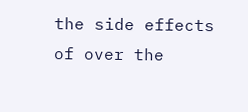the side effects of over the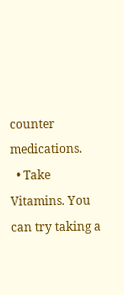counter medications.
  • Take Vitamins. You can try taking a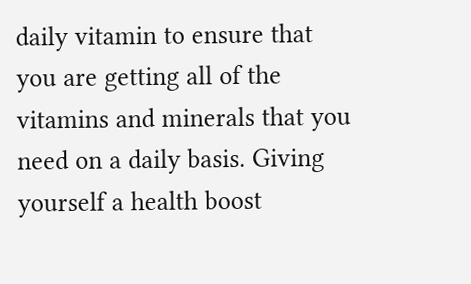daily vitamin to ensure that you are getting all of the vitamins and minerals that you need on a daily basis. Giving yourself a health boost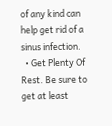of any kind can help get rid of a sinus infection.
  • Get Plenty Of Rest. Be sure to get at least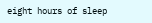eight hours of sleep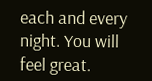each and every night. You will feel great.